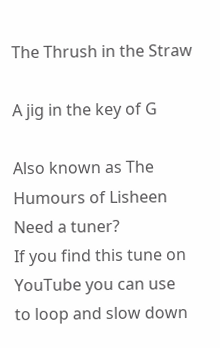The Thrush in the Straw

A jig in the key of G

Also known as The Humours of Lisheen
Need a tuner?
If you find this tune on YouTube you can use
to loop and slow down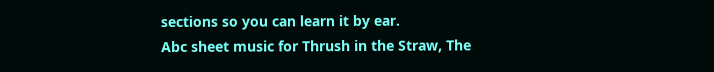sections so you can learn it by ear.
Abc sheet music for Thrush in the Straw, The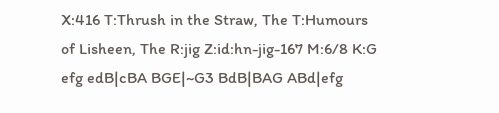X:416 T:Thrush in the Straw, The T:Humours of Lisheen, The R:jig Z:id:hn-jig-167 M:6/8 K:G efg edB|cBA BGE|~G3 BdB|BAG ABd|efg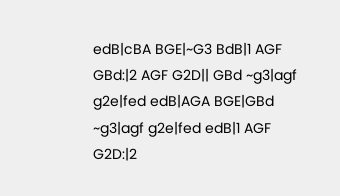edB|cBA BGE|~G3 BdB|1 AGF GBd:|2 AGF G2D|| GBd ~g3|agf g2e|fed edB|AGA BGE|GBd ~g3|agf g2e|fed edB|1 AGF G2D:|2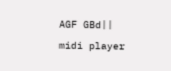AGF GBd||
midi player